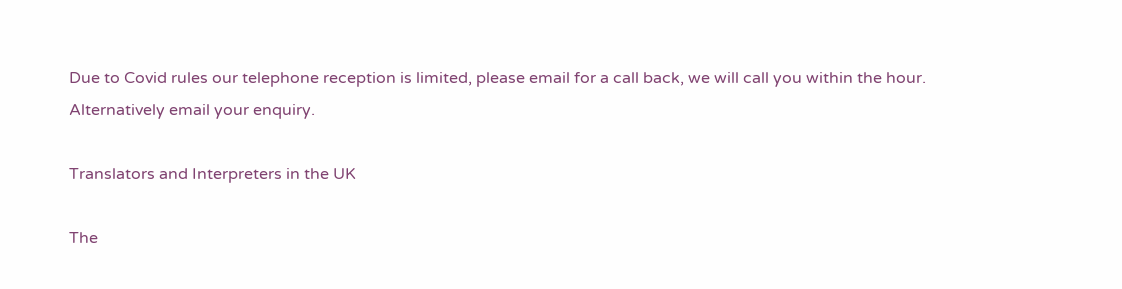Due to Covid rules our telephone reception is limited, please email for a call back, we will call you within the hour. Alternatively email your enquiry.

Translators and Interpreters in the UK

The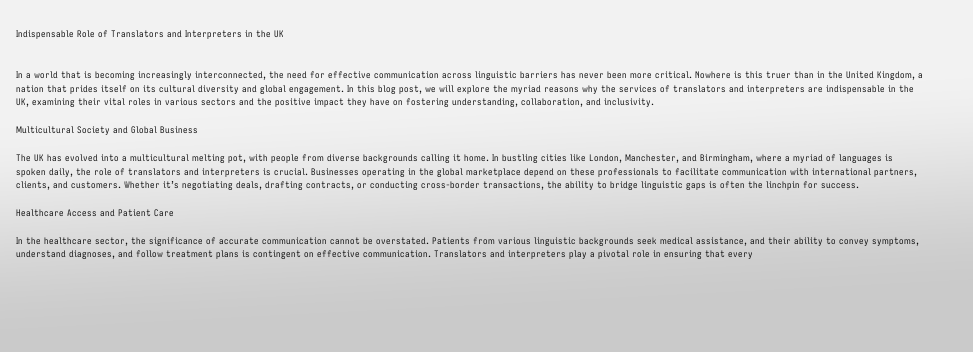Indispensable Role of Translators and Interpreters in the UK


In a world that is becoming increasingly interconnected, the need for effective communication across linguistic barriers has never been more critical. Nowhere is this truer than in the United Kingdom, a nation that prides itself on its cultural diversity and global engagement. In this blog post, we will explore the myriad reasons why the services of translators and interpreters are indispensable in the UK, examining their vital roles in various sectors and the positive impact they have on fostering understanding, collaboration, and inclusivity.

Multicultural Society and Global Business

The UK has evolved into a multicultural melting pot, with people from diverse backgrounds calling it home. In bustling cities like London, Manchester, and Birmingham, where a myriad of languages is spoken daily, the role of translators and interpreters is crucial. Businesses operating in the global marketplace depend on these professionals to facilitate communication with international partners, clients, and customers. Whether it’s negotiating deals, drafting contracts, or conducting cross-border transactions, the ability to bridge linguistic gaps is often the linchpin for success.

Healthcare Access and Patient Care

In the healthcare sector, the significance of accurate communication cannot be overstated. Patients from various linguistic backgrounds seek medical assistance, and their ability to convey symptoms, understand diagnoses, and follow treatment plans is contingent on effective communication. Translators and interpreters play a pivotal role in ensuring that every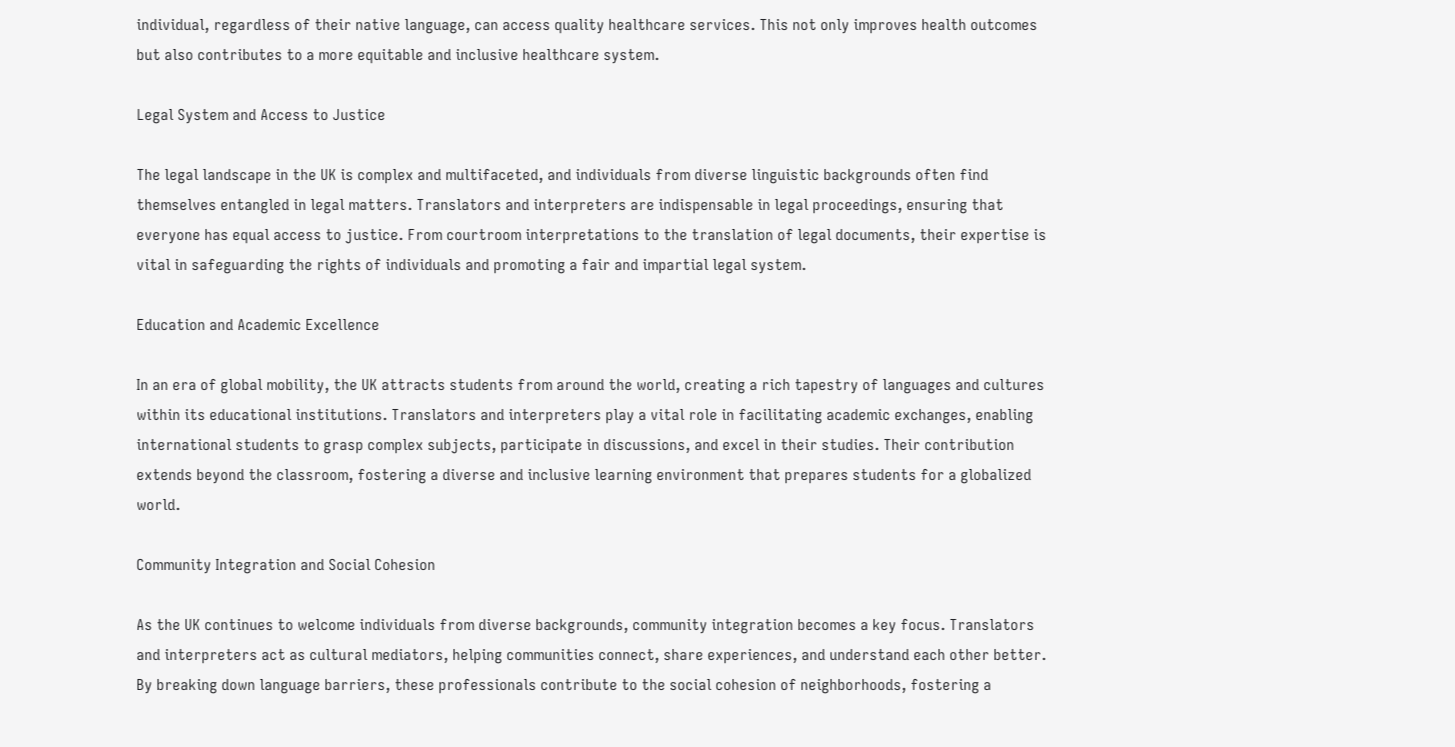individual, regardless of their native language, can access quality healthcare services. This not only improves health outcomes but also contributes to a more equitable and inclusive healthcare system.

Legal System and Access to Justice

The legal landscape in the UK is complex and multifaceted, and individuals from diverse linguistic backgrounds often find themselves entangled in legal matters. Translators and interpreters are indispensable in legal proceedings, ensuring that everyone has equal access to justice. From courtroom interpretations to the translation of legal documents, their expertise is vital in safeguarding the rights of individuals and promoting a fair and impartial legal system.

Education and Academic Excellence

In an era of global mobility, the UK attracts students from around the world, creating a rich tapestry of languages and cultures within its educational institutions. Translators and interpreters play a vital role in facilitating academic exchanges, enabling international students to grasp complex subjects, participate in discussions, and excel in their studies. Their contribution extends beyond the classroom, fostering a diverse and inclusive learning environment that prepares students for a globalized world.

Community Integration and Social Cohesion

As the UK continues to welcome individuals from diverse backgrounds, community integration becomes a key focus. Translators and interpreters act as cultural mediators, helping communities connect, share experiences, and understand each other better. By breaking down language barriers, these professionals contribute to the social cohesion of neighborhoods, fostering a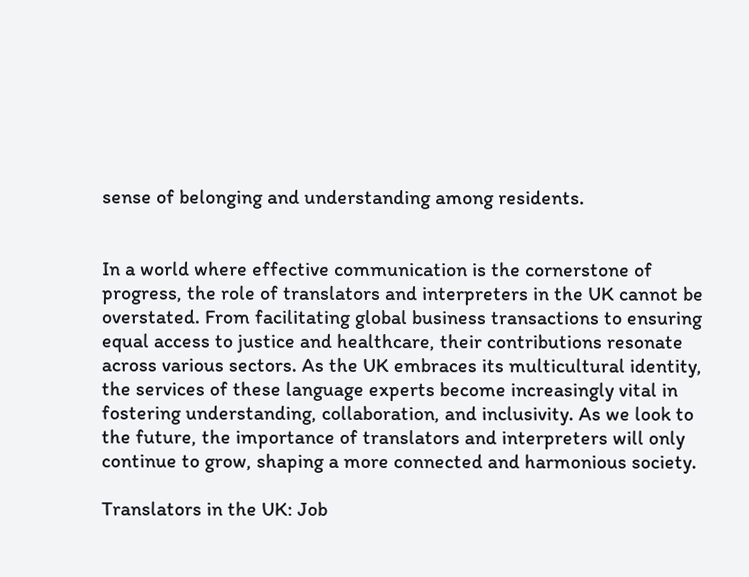sense of belonging and understanding among residents.


In a world where effective communication is the cornerstone of progress, the role of translators and interpreters in the UK cannot be overstated. From facilitating global business transactions to ensuring equal access to justice and healthcare, their contributions resonate across various sectors. As the UK embraces its multicultural identity, the services of these language experts become increasingly vital in fostering understanding, collaboration, and inclusivity. As we look to the future, the importance of translators and interpreters will only continue to grow, shaping a more connected and harmonious society.

Translators in the UK: Job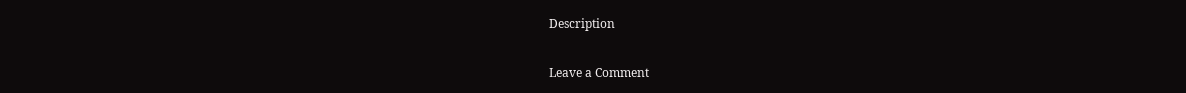Description

Leave a Comment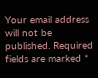Your email address will not be published. Required fields are marked *